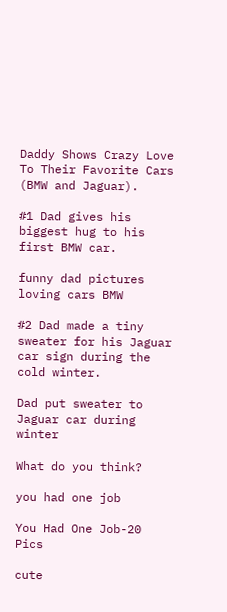Daddy Shows Crazy Love To Their Favorite Cars (BMW and Jaguar).

#1 Dad gives his biggest hug to his first BMW car.

funny dad pictures loving cars BMW

#2 Dad made a tiny sweater for his Jaguar car sign during the cold winter.

Dad put sweater to Jaguar car during winter

What do you think?

you had one job

You Had One Job-20 Pics

cute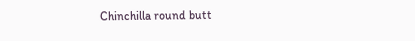Chinchilla round butt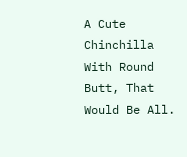A Cute Chinchilla With Round Butt, That Would Be All.